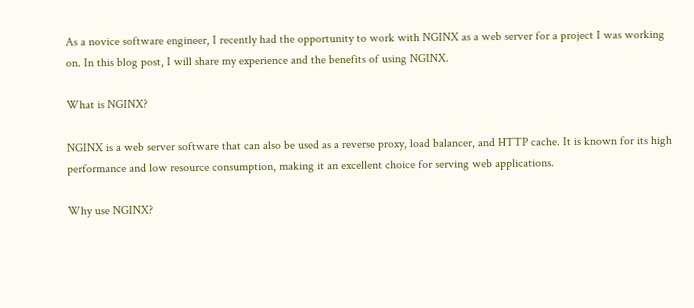As a novice software engineer, I recently had the opportunity to work with NGINX as a web server for a project I was working on. In this blog post, I will share my experience and the benefits of using NGINX.

What is NGINX?

NGINX is a web server software that can also be used as a reverse proxy, load balancer, and HTTP cache. It is known for its high performance and low resource consumption, making it an excellent choice for serving web applications.

Why use NGINX?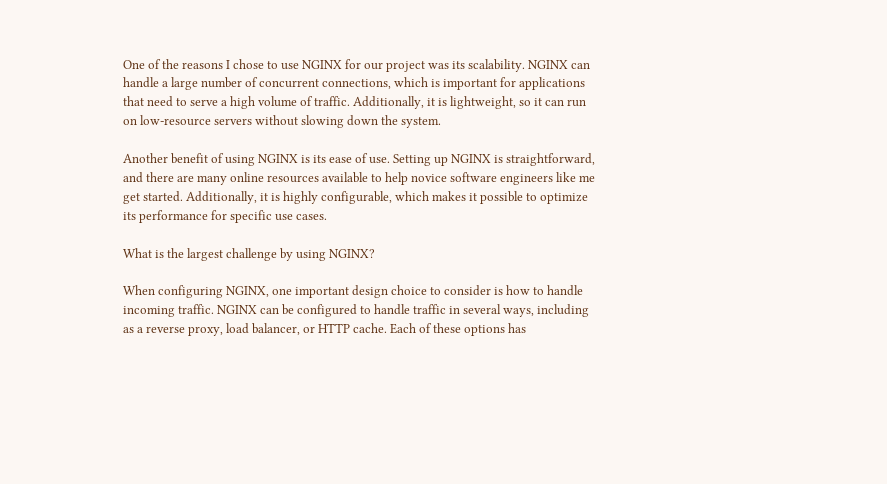One of the reasons I chose to use NGINX for our project was its scalability. NGINX can handle a large number of concurrent connections, which is important for applications that need to serve a high volume of traffic. Additionally, it is lightweight, so it can run on low-resource servers without slowing down the system.

Another benefit of using NGINX is its ease of use. Setting up NGINX is straightforward, and there are many online resources available to help novice software engineers like me get started. Additionally, it is highly configurable, which makes it possible to optimize its performance for specific use cases.

What is the largest challenge by using NGINX?

When configuring NGINX, one important design choice to consider is how to handle incoming traffic. NGINX can be configured to handle traffic in several ways, including as a reverse proxy, load balancer, or HTTP cache. Each of these options has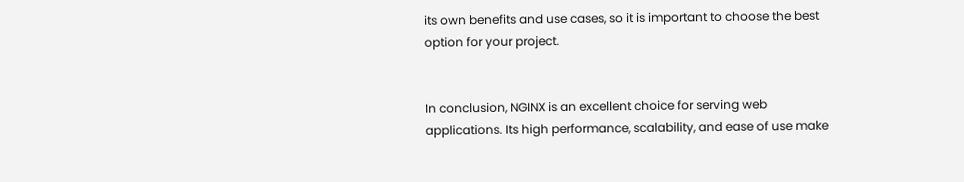its own benefits and use cases, so it is important to choose the best option for your project.


In conclusion, NGINX is an excellent choice for serving web applications. Its high performance, scalability, and ease of use make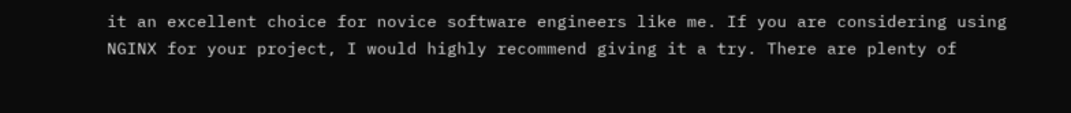it an excellent choice for novice software engineers like me. If you are considering using NGINX for your project, I would highly recommend giving it a try. There are plenty of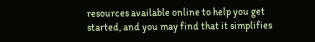resources available online to help you get started, and you may find that it simplifies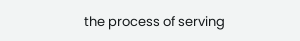the process of serving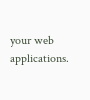your web applications.